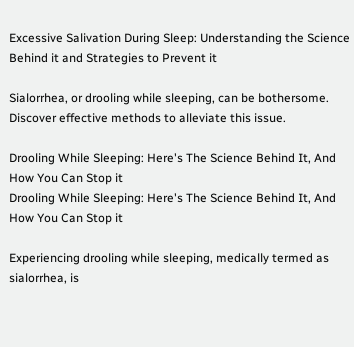Excessive Salivation During Sleep: Understanding the Science Behind it and Strategies to Prevent it

Sialorrhea, or drooling while sleeping, can be bothersome. Discover effective methods to alleviate this issue.

Drooling While Sleeping: Here's The Science Behind It, And How You Can Stop it
Drooling While Sleeping: Here's The Science Behind It, And How You Can Stop it

Experiencing drooling while sleeping, medically termed as sialorrhea, is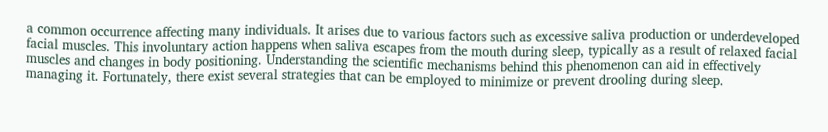a common occurrence affecting many individuals. It arises due to various factors such as excessive saliva production or underdeveloped facial muscles. This involuntary action happens when saliva escapes from the mouth during sleep, typically as a result of relaxed facial muscles and changes in body positioning. Understanding the scientific mechanisms behind this phenomenon can aid in effectively managing it. Fortunately, there exist several strategies that can be employed to minimize or prevent drooling during sleep.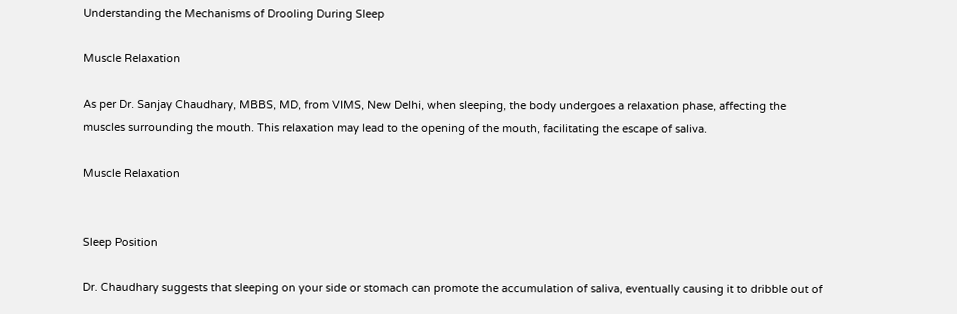Understanding the Mechanisms of Drooling During Sleep

Muscle Relaxation

As per Dr. Sanjay Chaudhary, MBBS, MD, from VIMS, New Delhi, when sleeping, the body undergoes a relaxation phase, affecting the muscles surrounding the mouth. This relaxation may lead to the opening of the mouth, facilitating the escape of saliva.

Muscle Relaxation


Sleep Position

Dr. Chaudhary suggests that sleeping on your side or stomach can promote the accumulation of saliva, eventually causing it to dribble out of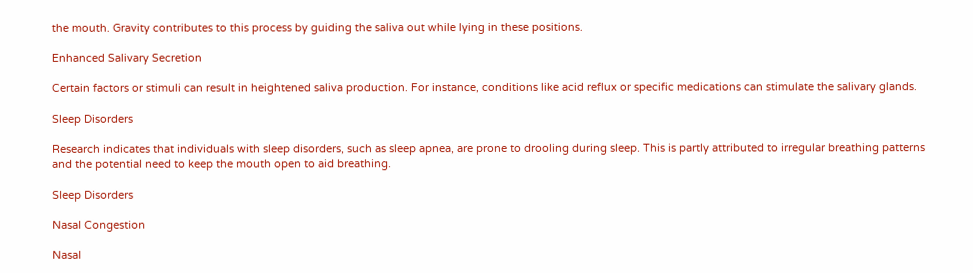the mouth. Gravity contributes to this process by guiding the saliva out while lying in these positions.

Enhanced Salivary Secretion

Certain factors or stimuli can result in heightened saliva production. For instance, conditions like acid reflux or specific medications can stimulate the salivary glands.

Sleep Disorders

Research indicates that individuals with sleep disorders, such as sleep apnea, are prone to drooling during sleep. This is partly attributed to irregular breathing patterns and the potential need to keep the mouth open to aid breathing.

Sleep Disorders

Nasal Congestion

Nasal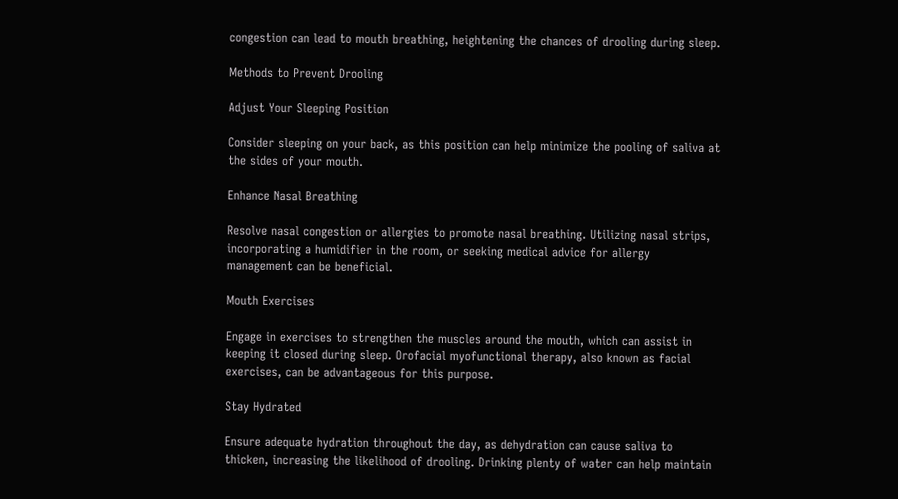congestion can lead to mouth breathing, heightening the chances of drooling during sleep.

Methods to Prevent Drooling

Adjust Your Sleeping Position

Consider sleeping on your back, as this position can help minimize the pooling of saliva at the sides of your mouth.

Enhance Nasal Breathing

Resolve nasal congestion or allergies to promote nasal breathing. Utilizing nasal strips, incorporating a humidifier in the room, or seeking medical advice for allergy management can be beneficial.

Mouth Exercises

Engage in exercises to strengthen the muscles around the mouth, which can assist in keeping it closed during sleep. Orofacial myofunctional therapy, also known as facial exercises, can be advantageous for this purpose.

Stay Hydrated

Ensure adequate hydration throughout the day, as dehydration can cause saliva to thicken, increasing the likelihood of drooling. Drinking plenty of water can help maintain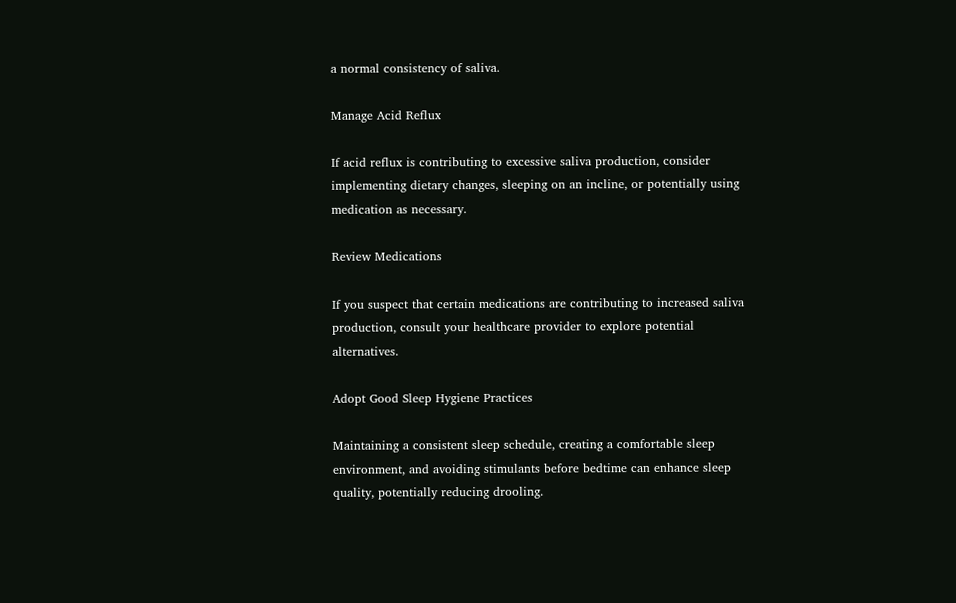a normal consistency of saliva.

Manage Acid Reflux

If acid reflux is contributing to excessive saliva production, consider implementing dietary changes, sleeping on an incline, or potentially using medication as necessary.

Review Medications

If you suspect that certain medications are contributing to increased saliva production, consult your healthcare provider to explore potential alternatives.

Adopt Good Sleep Hygiene Practices

Maintaining a consistent sleep schedule, creating a comfortable sleep environment, and avoiding stimulants before bedtime can enhance sleep quality, potentially reducing drooling.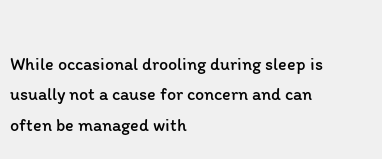While occasional drooling during sleep is usually not a cause for concern and can often be managed with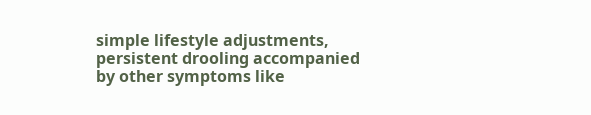simple lifestyle adjustments, persistent drooling accompanied by other symptoms like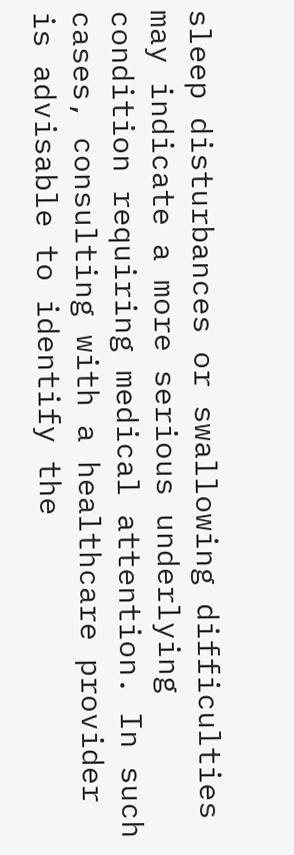sleep disturbances or swallowing difficulties may indicate a more serious underlying condition requiring medical attention. In such cases, consulting with a healthcare provider is advisable to identify the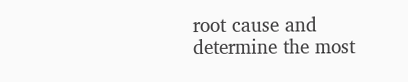root cause and determine the most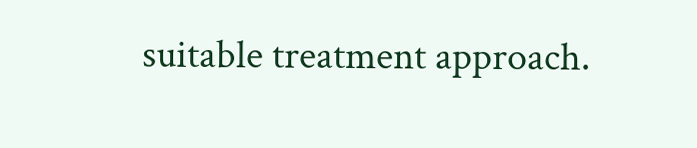suitable treatment approach.